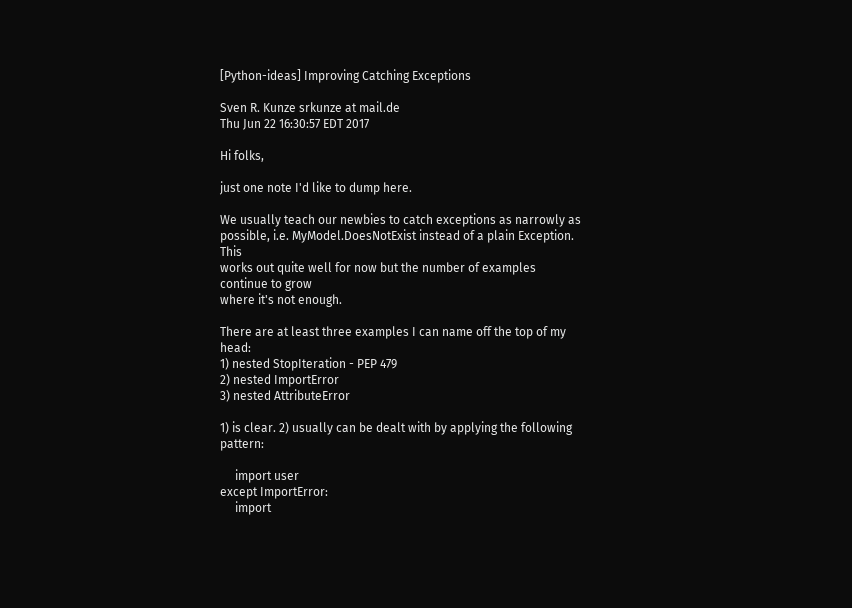[Python-ideas] Improving Catching Exceptions

Sven R. Kunze srkunze at mail.de
Thu Jun 22 16:30:57 EDT 2017

Hi folks,

just one note I'd like to dump here.

We usually teach our newbies to catch exceptions as narrowly as
possible, i.e. MyModel.DoesNotExist instead of a plain Exception. This
works out quite well for now but the number of examples continue to grow
where it's not enough.

There are at least three examples I can name off the top of my head:
1) nested StopIteration - PEP 479
2) nested ImportError
3) nested AttributeError

1) is clear. 2) usually can be dealt with by applying the following pattern:

     import user
except ImportError:
     import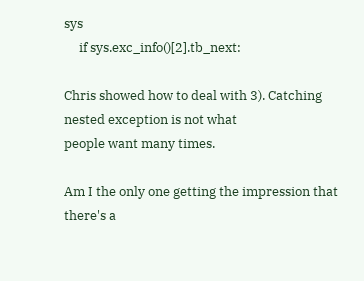sys
     if sys.exc_info()[2].tb_next:

Chris showed how to deal with 3). Catching nested exception is not what
people want many times.

Am I the only one getting the impression that there's a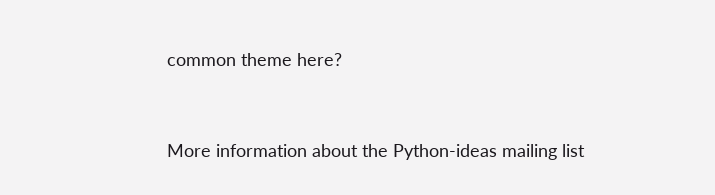common theme here?


More information about the Python-ideas mailing list